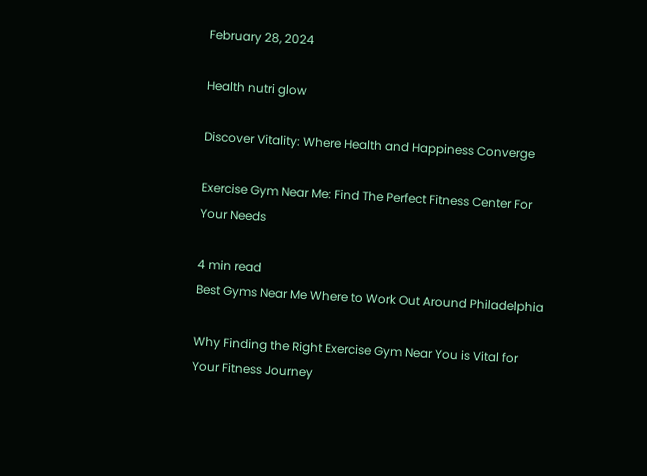February 28, 2024

Health nutri glow

Discover Vitality: Where Health and Happiness Converge

Exercise Gym Near Me: Find The Perfect Fitness Center For Your Needs

4 min read
Best Gyms Near Me Where to Work Out Around Philadelphia

Why Finding the Right Exercise Gym Near You is Vital for Your Fitness Journey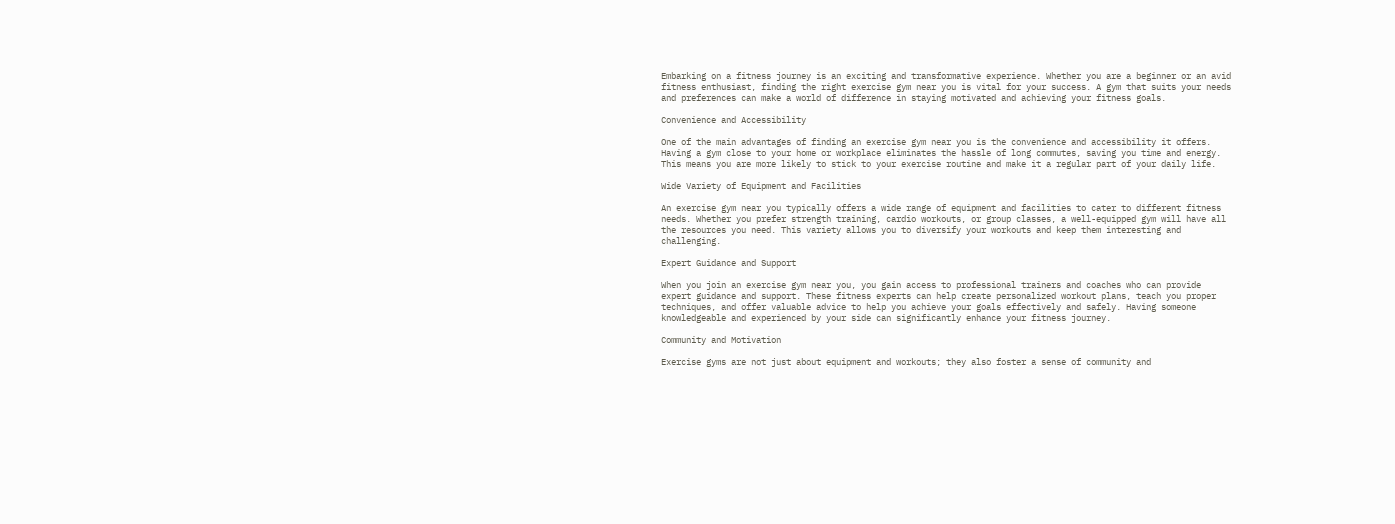Embarking on a fitness journey is an exciting and transformative experience. Whether you are a beginner or an avid fitness enthusiast, finding the right exercise gym near you is vital for your success. A gym that suits your needs and preferences can make a world of difference in staying motivated and achieving your fitness goals.

Convenience and Accessibility

One of the main advantages of finding an exercise gym near you is the convenience and accessibility it offers. Having a gym close to your home or workplace eliminates the hassle of long commutes, saving you time and energy. This means you are more likely to stick to your exercise routine and make it a regular part of your daily life.

Wide Variety of Equipment and Facilities

An exercise gym near you typically offers a wide range of equipment and facilities to cater to different fitness needs. Whether you prefer strength training, cardio workouts, or group classes, a well-equipped gym will have all the resources you need. This variety allows you to diversify your workouts and keep them interesting and challenging.

Expert Guidance and Support

When you join an exercise gym near you, you gain access to professional trainers and coaches who can provide expert guidance and support. These fitness experts can help create personalized workout plans, teach you proper techniques, and offer valuable advice to help you achieve your goals effectively and safely. Having someone knowledgeable and experienced by your side can significantly enhance your fitness journey.

Community and Motivation

Exercise gyms are not just about equipment and workouts; they also foster a sense of community and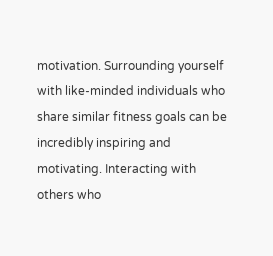motivation. Surrounding yourself with like-minded individuals who share similar fitness goals can be incredibly inspiring and motivating. Interacting with others who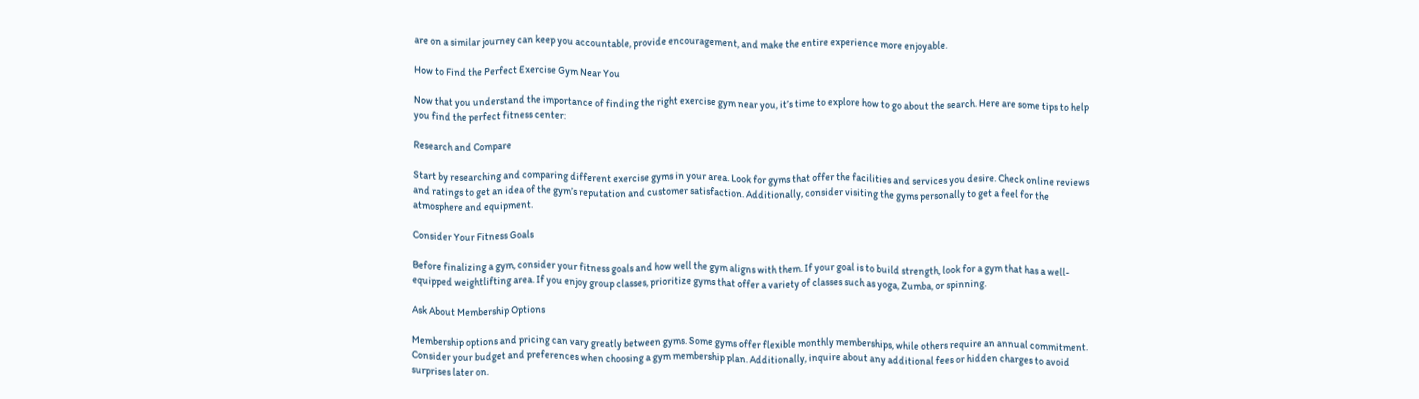are on a similar journey can keep you accountable, provide encouragement, and make the entire experience more enjoyable.

How to Find the Perfect Exercise Gym Near You

Now that you understand the importance of finding the right exercise gym near you, it’s time to explore how to go about the search. Here are some tips to help you find the perfect fitness center:

Research and Compare

Start by researching and comparing different exercise gyms in your area. Look for gyms that offer the facilities and services you desire. Check online reviews and ratings to get an idea of the gym’s reputation and customer satisfaction. Additionally, consider visiting the gyms personally to get a feel for the atmosphere and equipment.

Consider Your Fitness Goals

Before finalizing a gym, consider your fitness goals and how well the gym aligns with them. If your goal is to build strength, look for a gym that has a well-equipped weightlifting area. If you enjoy group classes, prioritize gyms that offer a variety of classes such as yoga, Zumba, or spinning.

Ask About Membership Options

Membership options and pricing can vary greatly between gyms. Some gyms offer flexible monthly memberships, while others require an annual commitment. Consider your budget and preferences when choosing a gym membership plan. Additionally, inquire about any additional fees or hidden charges to avoid surprises later on.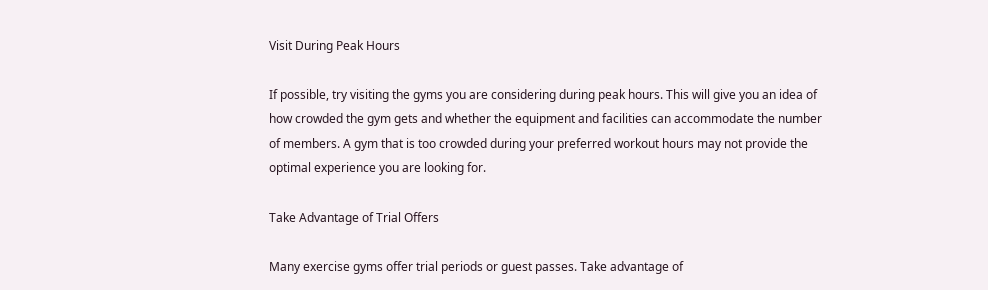Visit During Peak Hours

If possible, try visiting the gyms you are considering during peak hours. This will give you an idea of how crowded the gym gets and whether the equipment and facilities can accommodate the number of members. A gym that is too crowded during your preferred workout hours may not provide the optimal experience you are looking for.

Take Advantage of Trial Offers

Many exercise gyms offer trial periods or guest passes. Take advantage of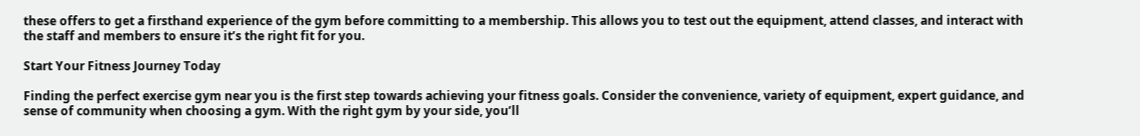these offers to get a firsthand experience of the gym before committing to a membership. This allows you to test out the equipment, attend classes, and interact with the staff and members to ensure it’s the right fit for you.

Start Your Fitness Journey Today

Finding the perfect exercise gym near you is the first step towards achieving your fitness goals. Consider the convenience, variety of equipment, expert guidance, and sense of community when choosing a gym. With the right gym by your side, you’ll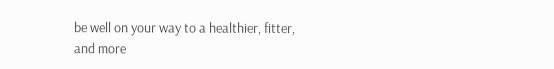be well on your way to a healthier, fitter, and more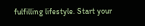fulfilling lifestyle. Start your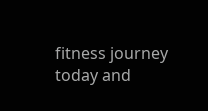fitness journey today and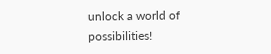unlock a world of possibilities!